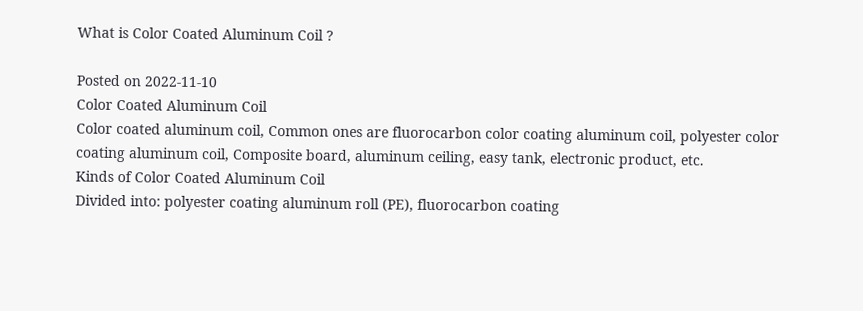What is Color Coated Aluminum Coil ?

Posted on 2022-11-10
Color Coated Aluminum Coil
Color coated aluminum coil, Common ones are fluorocarbon color coating aluminum coil, polyester color coating aluminum coil, Composite board, aluminum ceiling, easy tank, electronic product, etc.
Kinds of Color Coated Aluminum Coil
Divided into: polyester coating aluminum roll (PE), fluorocarbon coating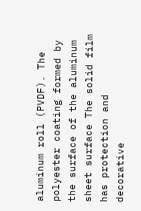aluminum roll (PVDF). The polyester coating formed by the surface of the aluminum sheet surface The solid film has protection and decorative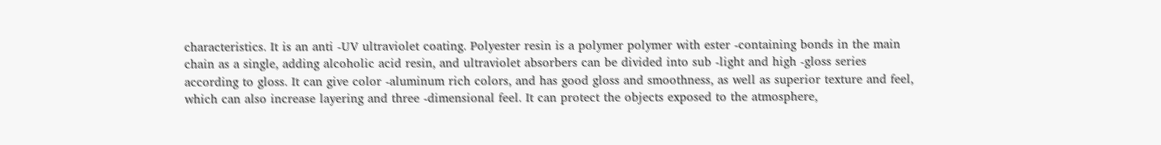characteristics. It is an anti -UV ultraviolet coating. Polyester resin is a polymer polymer with ester -containing bonds in the main chain as a single, adding alcoholic acid resin, and ultraviolet absorbers can be divided into sub -light and high -gloss series according to gloss. It can give color -aluminum rich colors, and has good gloss and smoothness, as well as superior texture and feel, which can also increase layering and three -dimensional feel. It can protect the objects exposed to the atmosphere,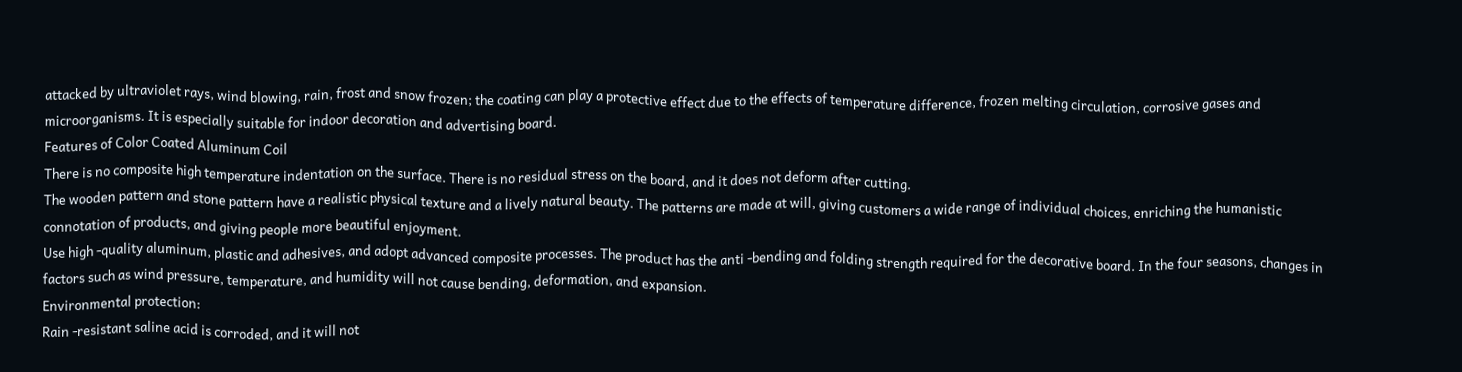attacked by ultraviolet rays, wind blowing, rain, frost and snow frozen; the coating can play a protective effect due to the effects of temperature difference, frozen melting circulation, corrosive gases and microorganisms. It is especially suitable for indoor decoration and advertising board.
Features of Color Coated Aluminum Coil
There is no composite high temperature indentation on the surface. There is no residual stress on the board, and it does not deform after cutting.
The wooden pattern and stone pattern have a realistic physical texture and a lively natural beauty. The patterns are made at will, giving customers a wide range of individual choices, enriching the humanistic connotation of products, and giving people more beautiful enjoyment.
Use high -quality aluminum, plastic and adhesives, and adopt advanced composite processes. The product has the anti -bending and folding strength required for the decorative board. In the four seasons, changes in factors such as wind pressure, temperature, and humidity will not cause bending, deformation, and expansion.
Environmental protection:
Rain -resistant saline acid is corroded, and it will not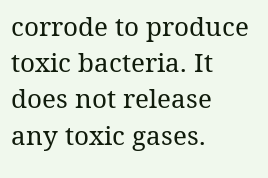corrode to produce toxic bacteria. It does not release any toxic gases.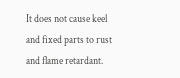It does not cause keel and fixed parts to rust and flame retardant.